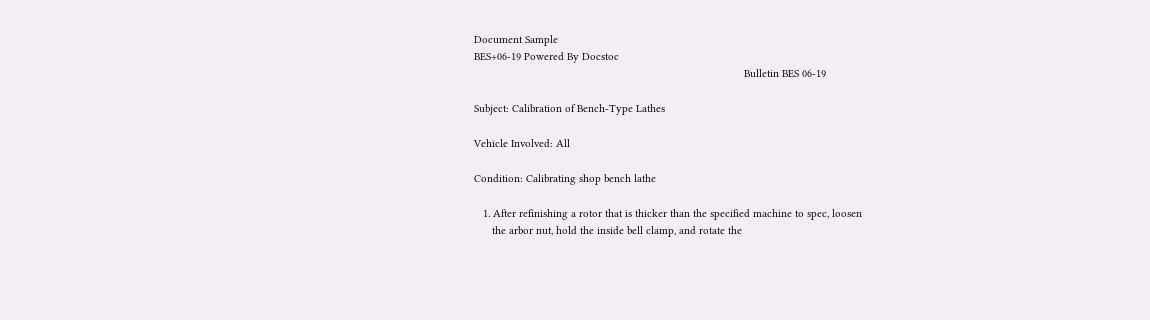Document Sample
BES+06-19 Powered By Docstoc
                                                                                          Bulletin BES 06-19

Subject: Calibration of Bench-Type Lathes

Vehicle Involved: All

Condition: Calibrating shop bench lathe

   1. After refinishing a rotor that is thicker than the specified machine to spec, loosen
      the arbor nut, hold the inside bell clamp, and rotate the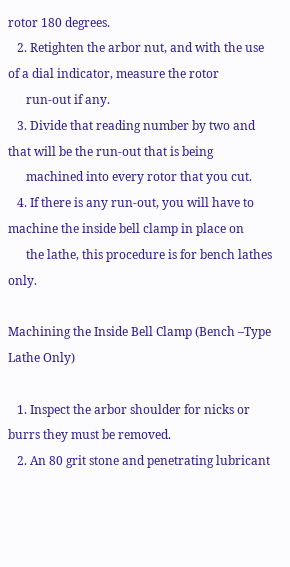rotor 180 degrees.
   2. Retighten the arbor nut, and with the use of a dial indicator, measure the rotor
      run-out if any.
   3. Divide that reading number by two and that will be the run-out that is being
      machined into every rotor that you cut.
   4. If there is any run-out, you will have to machine the inside bell clamp in place on
      the lathe, this procedure is for bench lathes only.

Machining the Inside Bell Clamp (Bench –Type Lathe Only)

   1. Inspect the arbor shoulder for nicks or burrs they must be removed.
   2. An 80 grit stone and penetrating lubricant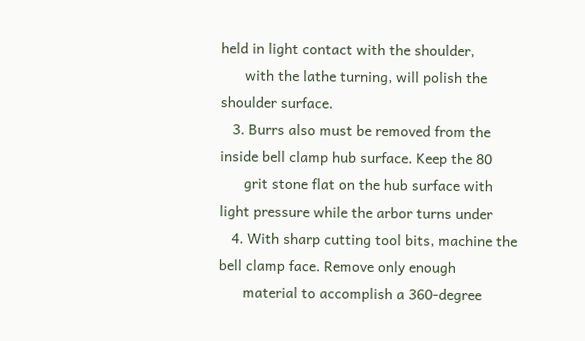held in light contact with the shoulder,
      with the lathe turning, will polish the shoulder surface.
   3. Burrs also must be removed from the inside bell clamp hub surface. Keep the 80
      grit stone flat on the hub surface with light pressure while the arbor turns under
   4. With sharp cutting tool bits, machine the bell clamp face. Remove only enough
      material to accomplish a 360-degree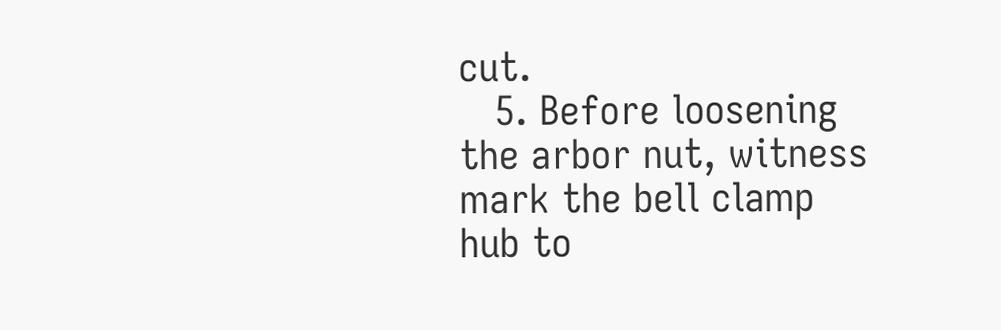cut.
   5. Before loosening the arbor nut, witness mark the bell clamp hub to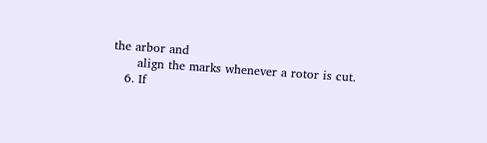the arbor and
      align the marks whenever a rotor is cut.
   6. If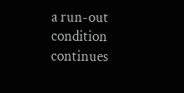a run-out condition continues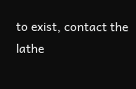to exist, contact the lathe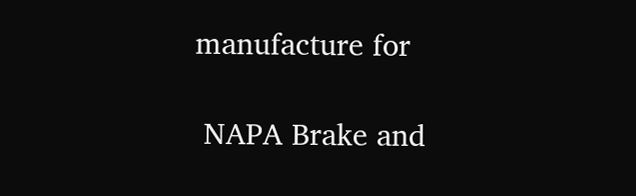manufacture for

 NAPA Brake and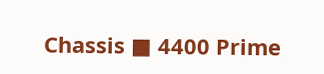Chassis ■ 4400 Prime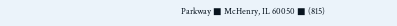Parkway ■ McHenry, IL 60050 ■ (815)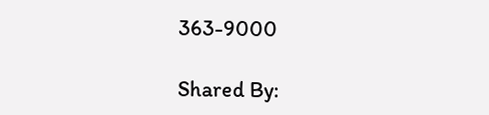363-9000

Shared By: